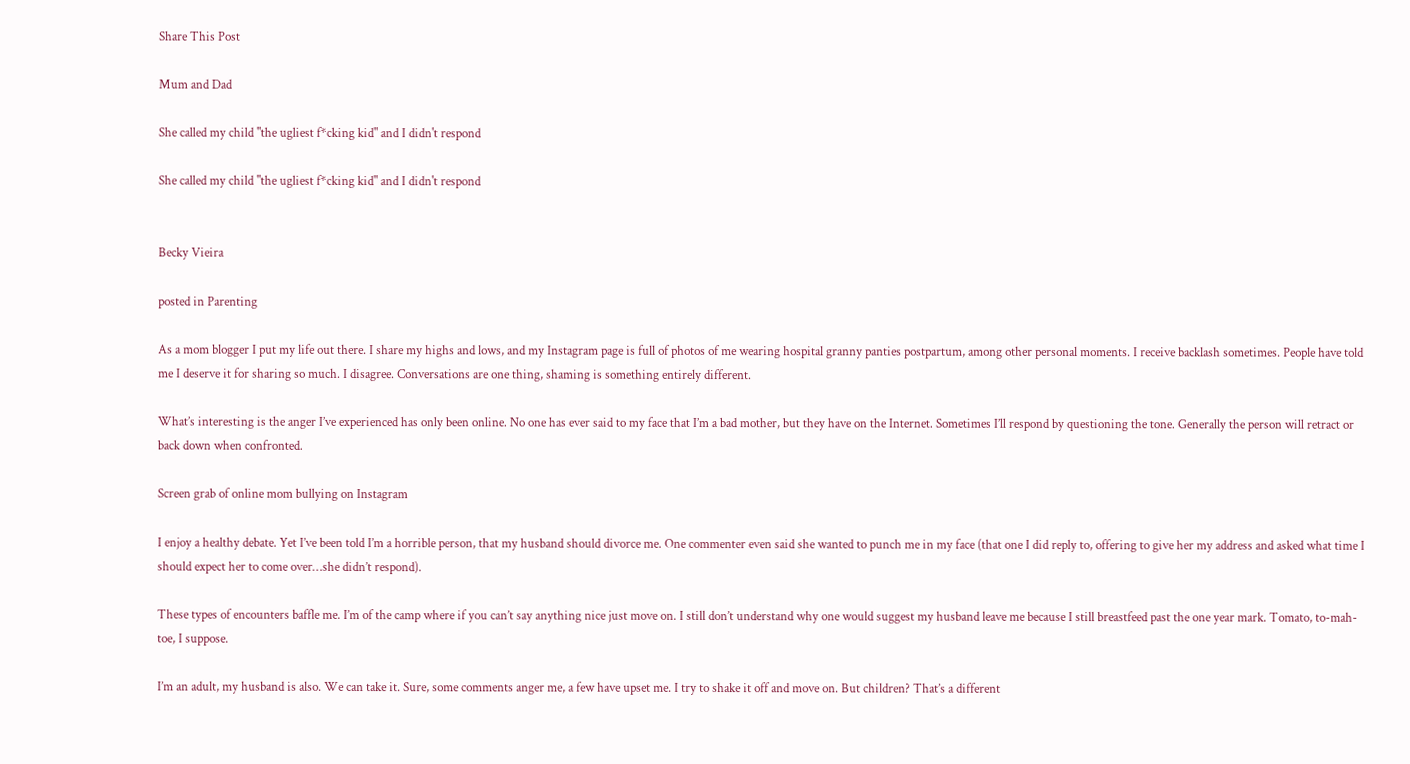Share This Post

Mum and Dad

She called my child "the ugliest f*cking kid" and I didn't respond

She called my child "the ugliest f*cking kid" and I didn't respond


Becky Vieira

posted in Parenting

As a mom blogger I put my life out there. I share my highs and lows, and my Instagram page is full of photos of me wearing hospital granny panties postpartum, among other personal moments. I receive backlash sometimes. People have told me I deserve it for sharing so much. I disagree. Conversations are one thing, shaming is something entirely different.

What’s interesting is the anger I’ve experienced has only been online. No one has ever said to my face that I’m a bad mother, but they have on the Internet. Sometimes I’ll respond by questioning the tone. Generally the person will retract or back down when confronted.

Screen grab of online mom bullying on Instagram

I enjoy a healthy debate. Yet I’ve been told I’m a horrible person, that my husband should divorce me. One commenter even said she wanted to punch me in my face (that one I did reply to, offering to give her my address and asked what time I should expect her to come over…she didn’t respond).

These types of encounters baffle me. I’m of the camp where if you can’t say anything nice just move on. I still don’t understand why one would suggest my husband leave me because I still breastfeed past the one year mark. Tomato, to-mah-toe, I suppose.

I’m an adult, my husband is also. We can take it. Sure, some comments anger me, a few have upset me. I try to shake it off and move on. But children? That’s a different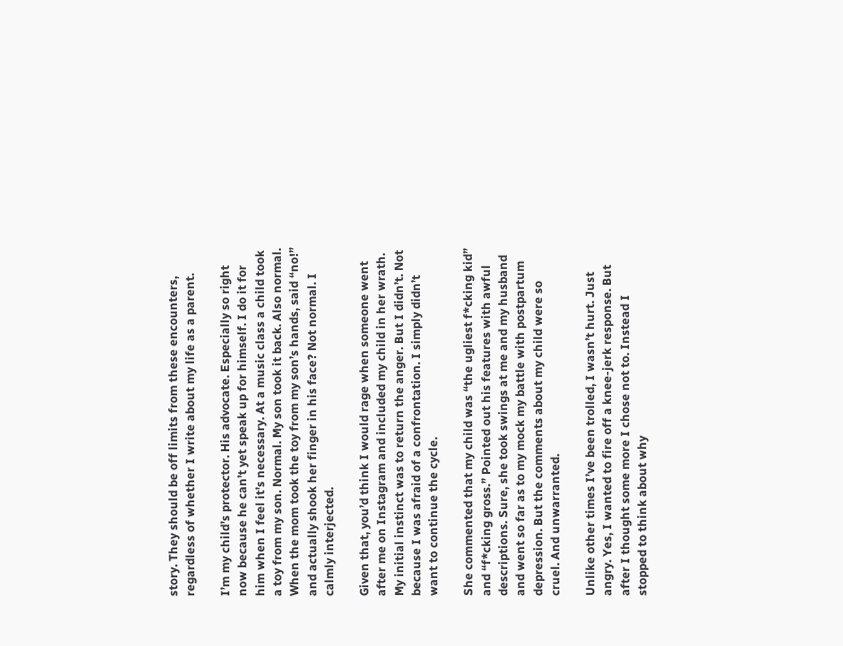story. They should be off limits from these encounters, regardless of whether I write about my life as a parent.

I’m my child’s protector. His advocate. Especially so right now because he can’t yet speak up for himself. I do it for him when I feel it’s necessary. At a music class a child took a toy from my son. Normal. My son took it back. Also normal. When the mom took the toy from my son’s hands, said “no!” and actually shook her finger in his face? Not normal. I calmly interjected.

Given that, you’d think I would rage when someone went after me on Instagram and included my child in her wrath. My initial instinct was to return the anger. But I didn’t. Not because I was afraid of a confrontation. I simply didn’t want to continue the cycle.

She commented that my child was “the ugliest f*cking kid” and “f*cking gross.” Pointed out his features with awful descriptions. Sure, she took swings at me and my husband and went so far as to my mock my battle with postpartum depression. But the comments about my child were so cruel. And unwarranted.

Unlike other times I’ve been trolled, I wasn’t hurt. Just angry. Yes, I wanted to fire off a knee-jerk response. But after I thought some more I chose not to. Instead I stopped to think about why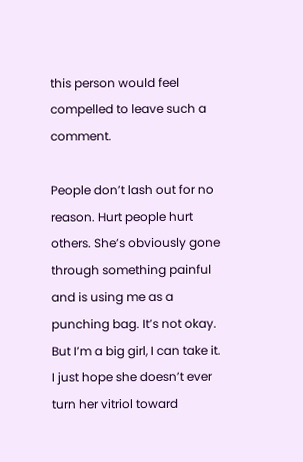this person would feel compelled to leave such a comment.

People don’t lash out for no reason. Hurt people hurt others. She’s obviously gone through something painful and is using me as a punching bag. It’s not okay. But I’m a big girl, I can take it. I just hope she doesn’t ever turn her vitriol toward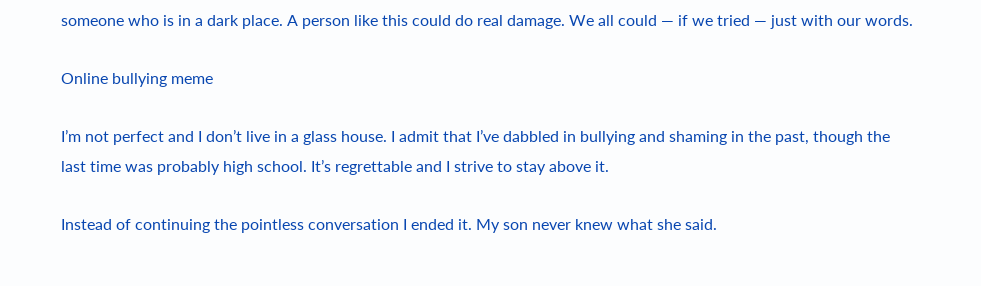someone who is in a dark place. A person like this could do real damage. We all could — if we tried — just with our words.

Online bullying meme

I’m not perfect and I don’t live in a glass house. I admit that I’ve dabbled in bullying and shaming in the past, though the last time was probably high school. It’s regrettable and I strive to stay above it.

Instead of continuing the pointless conversation I ended it. My son never knew what she said.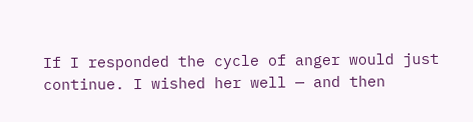If I responded the cycle of anger would just continue. I wished her well — and then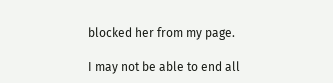blocked her from my page.

I may not be able to end all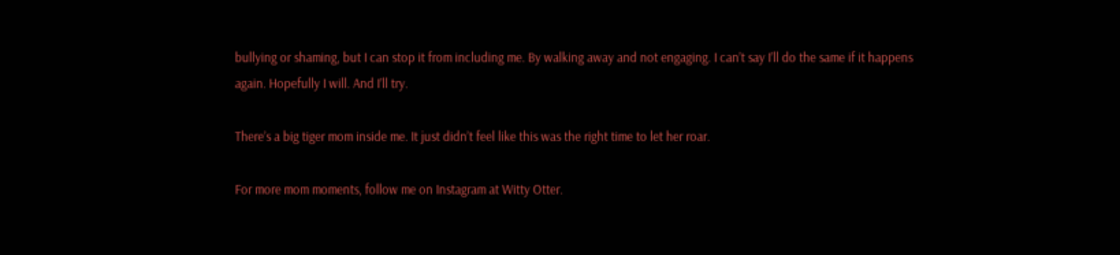bullying or shaming, but I can stop it from including me. By walking away and not engaging. I can’t say I’ll do the same if it happens again. Hopefully I will. And I’ll try.

There’s a big tiger mom inside me. It just didn’t feel like this was the right time to let her roar.

For more mom moments, follow me on Instagram at Witty Otter.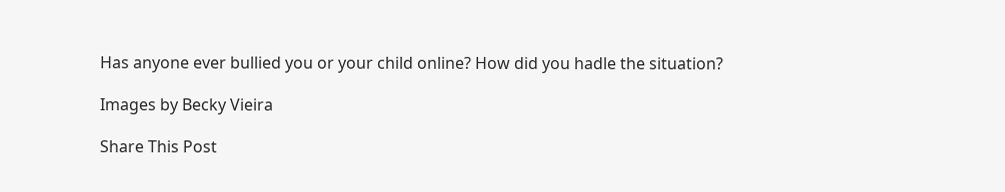Has anyone ever bullied you or your child online? How did you hadle the situation?

Images by Becky Vieira

Share This Post